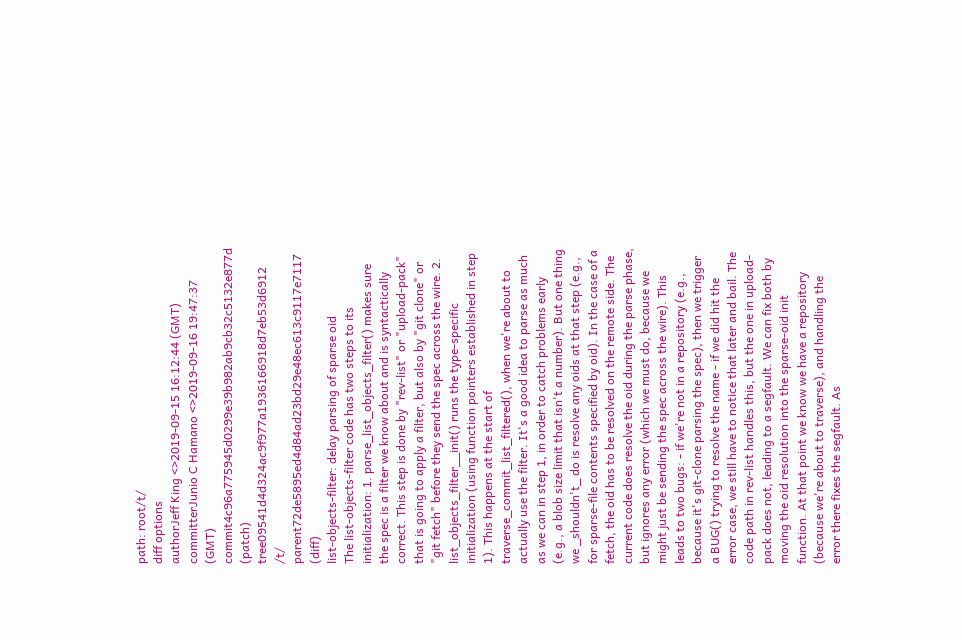path: root/t/
diff options
authorJeff King <>2019-09-15 16:12:44 (GMT)
committerJunio C Hamano <>2019-09-16 19:47:37 (GMT)
commit4c96a775945d0299e39b982ab9cb32c5132e877d (patch)
tree09541d4d324ac9f977a1936166918d7eb53d6912 /t/
parent72de5895ed4d84ad23bd29e48ec613c9117e7117 (diff)
list-objects-filter: delay parsing of sparse oid
The list-objects-filter code has two steps to its initialization: 1. parse_list_objects_filter() makes sure the spec is a filter we know about and is syntactically correct. This step is done by "rev-list" or "upload-pack" that is going to apply a filter, but also by "git clone" or "git fetch" before they send the spec across the wire. 2. list_objects_filter__init() runs the type-specific initialization (using function pointers established in step 1). This happens at the start of traverse_commit_list_filtered(), when we're about to actually use the filter. It's a good idea to parse as much as we can in step 1, in order to catch problems early (e.g., a blob size limit that isn't a number). But one thing we _shouldn't_ do is resolve any oids at that step (e.g., for sparse-file contents specified by oid). In the case of a fetch, the oid has to be resolved on the remote side. The current code does resolve the oid during the parse phase, but ignores any error (which we must do, because we might just be sending the spec across the wire). This leads to two bugs: - if we're not in a repository (e.g., because it's git-clone parsing the spec), then we trigger a BUG() trying to resolve the name - if we did hit the error case, we still have to notice that later and bail. The code path in rev-list handles this, but the one in upload-pack does not, leading to a segfault. We can fix both by moving the oid resolution into the sparse-oid init function. At that point we know we have a repository (because we're about to traverse), and handling the error there fixes the segfault. As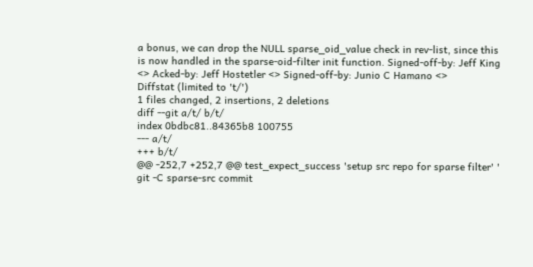a bonus, we can drop the NULL sparse_oid_value check in rev-list, since this is now handled in the sparse-oid-filter init function. Signed-off-by: Jeff King <> Acked-by: Jeff Hostetler <> Signed-off-by: Junio C Hamano <>
Diffstat (limited to 't/')
1 files changed, 2 insertions, 2 deletions
diff --git a/t/ b/t/
index 0bdbc81..84365b8 100755
--- a/t/
+++ b/t/
@@ -252,7 +252,7 @@ test_expect_success 'setup src repo for sparse filter' '
git -C sparse-src commit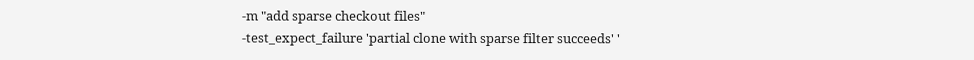-m "add sparse checkout files"
-test_expect_failure 'partial clone with sparse filter succeeds' '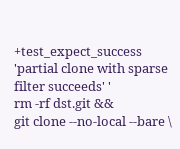+test_expect_success 'partial clone with sparse filter succeeds' '
rm -rf dst.git &&
git clone --no-local --bare \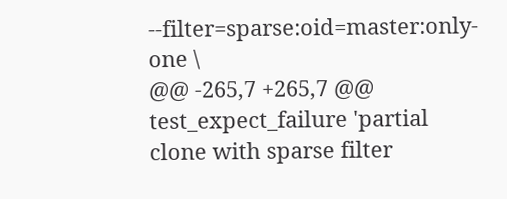--filter=sparse:oid=master:only-one \
@@ -265,7 +265,7 @@ test_expect_failure 'partial clone with sparse filter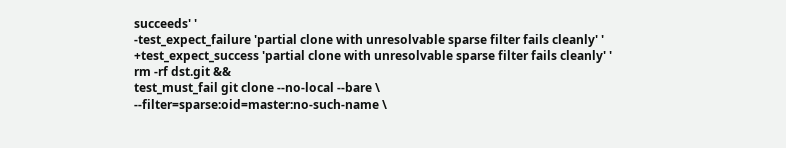succeeds' '
-test_expect_failure 'partial clone with unresolvable sparse filter fails cleanly' '
+test_expect_success 'partial clone with unresolvable sparse filter fails cleanly' '
rm -rf dst.git &&
test_must_fail git clone --no-local --bare \
--filter=sparse:oid=master:no-such-name \